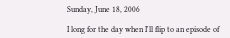Sunday, June 18, 2006

I long for the day when I'll flip to an episode of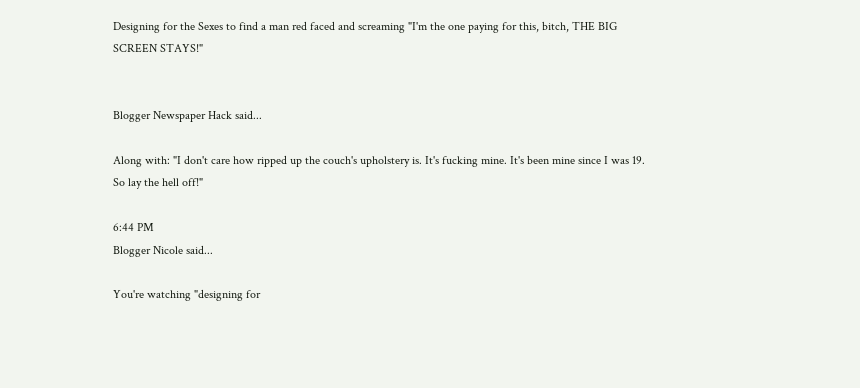Designing for the Sexes to find a man red faced and screaming "I'm the one paying for this, bitch, THE BIG SCREEN STAYS!"


Blogger Newspaper Hack said...

Along with: "I don't care how ripped up the couch's upholstery is. It's fucking mine. It's been mine since I was 19. So lay the hell off!"

6:44 PM
Blogger Nicole said...

You're watching "designing for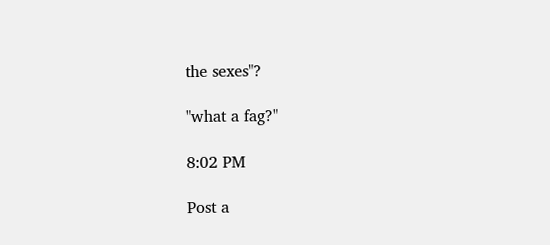the sexes"?

"what a fag?"

8:02 PM

Post a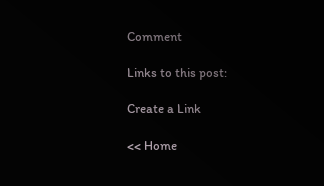Comment

Links to this post:

Create a Link

<< Home